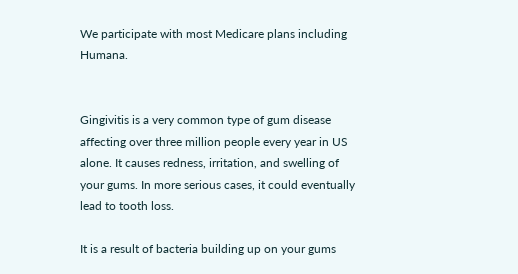We participate with most Medicare plans including Humana.


Gingivitis is a very common type of gum disease affecting over three million people every year in US alone. It causes redness, irritation, and swelling of your gums. In more serious cases, it could eventually lead to tooth loss.

It is a result of bacteria building up on your gums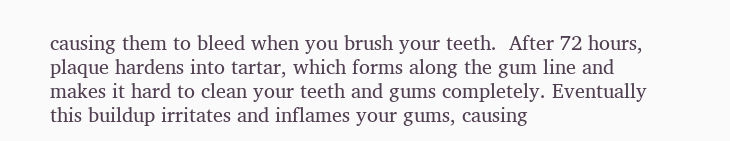causing them to bleed when you brush your teeth.  After 72 hours, plaque hardens into tartar, which forms along the gum line and makes it hard to clean your teeth and gums completely. Eventually this buildup irritates and inflames your gums, causing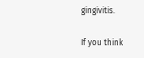gingivitis.

If you think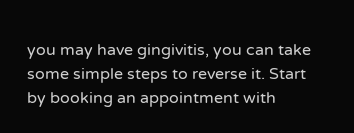you may have gingivitis, you can take some simple steps to reverse it. Start by booking an appointment with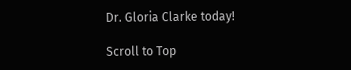Dr. Gloria Clarke today!

Scroll to Top